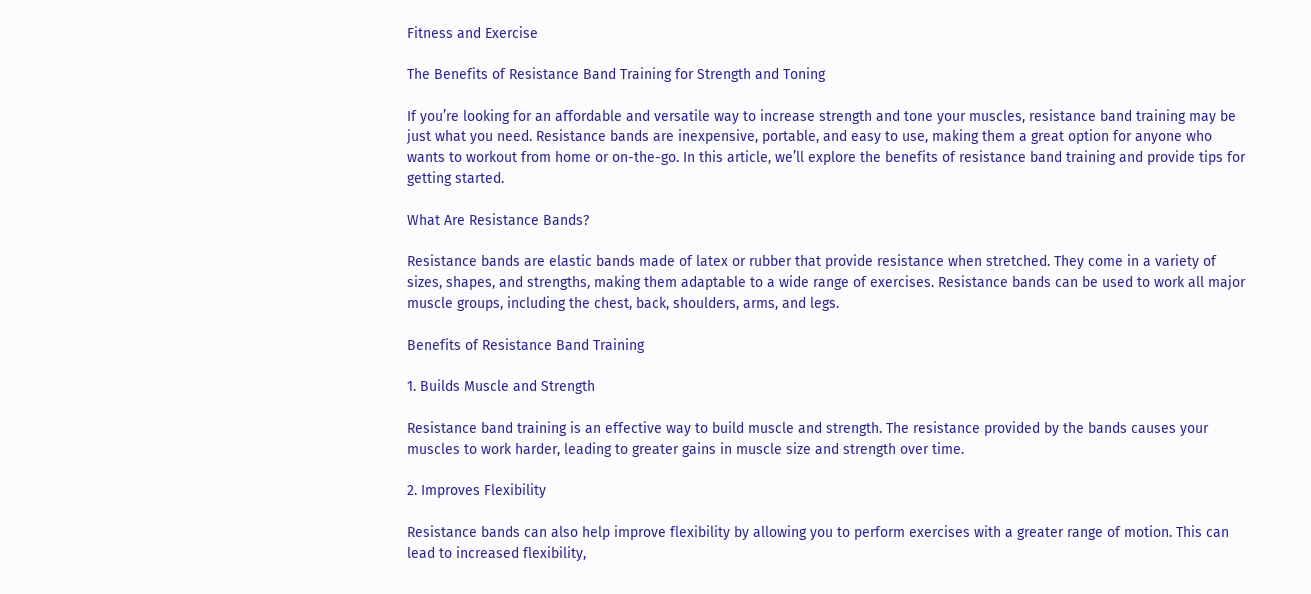Fitness and Exercise

The Benefits of Resistance Band Training for Strength and Toning

If you’re looking for an affordable and versatile way to increase strength and tone your muscles, resistance band training may be just what you need. Resistance bands are inexpensive, portable, and easy to use, making them a great option for anyone who wants to workout from home or on-the-go. In this article, we’ll explore the benefits of resistance band training and provide tips for getting started.

What Are Resistance Bands?

Resistance bands are elastic bands made of latex or rubber that provide resistance when stretched. They come in a variety of sizes, shapes, and strengths, making them adaptable to a wide range of exercises. Resistance bands can be used to work all major muscle groups, including the chest, back, shoulders, arms, and legs.

Benefits of Resistance Band Training

1. Builds Muscle and Strength

Resistance band training is an effective way to build muscle and strength. The resistance provided by the bands causes your muscles to work harder, leading to greater gains in muscle size and strength over time.

2. Improves Flexibility

Resistance bands can also help improve flexibility by allowing you to perform exercises with a greater range of motion. This can lead to increased flexibility,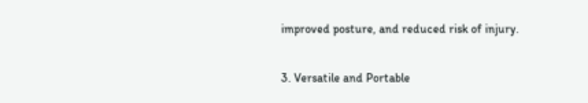improved posture, and reduced risk of injury.

3. Versatile and Portable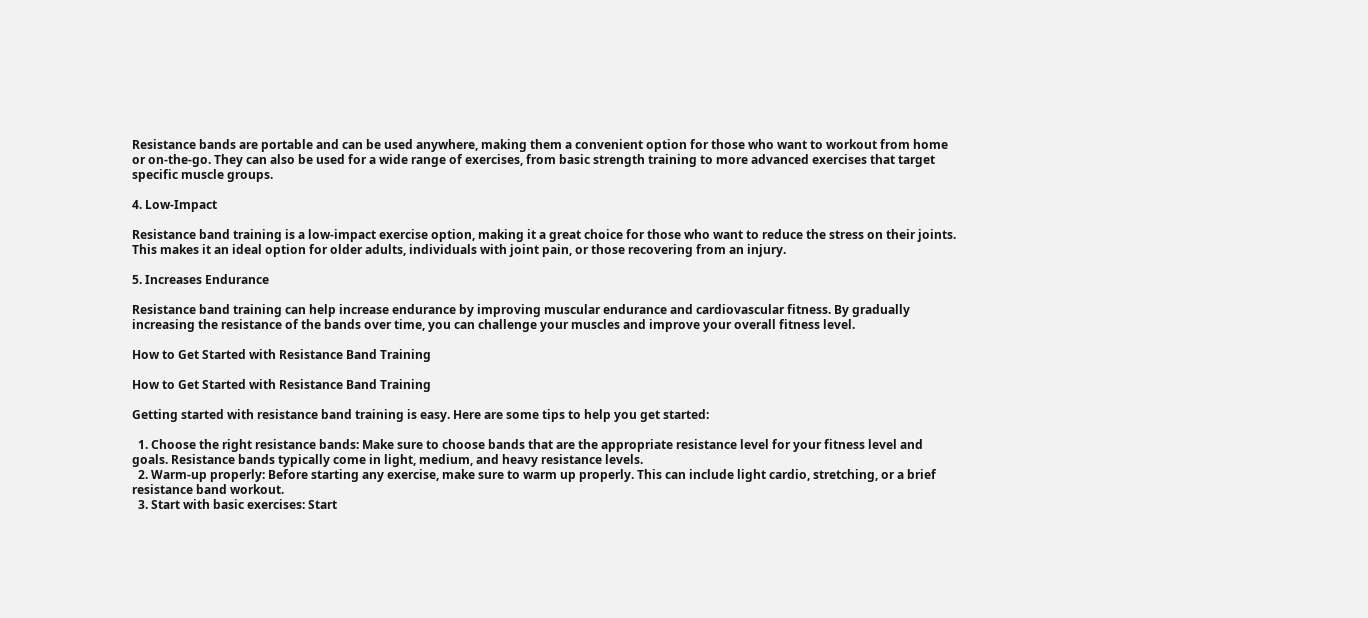Resistance bands are portable and can be used anywhere, making them a convenient option for those who want to workout from home or on-the-go. They can also be used for a wide range of exercises, from basic strength training to more advanced exercises that target specific muscle groups.

4. Low-Impact

Resistance band training is a low-impact exercise option, making it a great choice for those who want to reduce the stress on their joints. This makes it an ideal option for older adults, individuals with joint pain, or those recovering from an injury.

5. Increases Endurance

Resistance band training can help increase endurance by improving muscular endurance and cardiovascular fitness. By gradually increasing the resistance of the bands over time, you can challenge your muscles and improve your overall fitness level.

How to Get Started with Resistance Band Training

How to Get Started with Resistance Band Training

Getting started with resistance band training is easy. Here are some tips to help you get started:

  1. Choose the right resistance bands: Make sure to choose bands that are the appropriate resistance level for your fitness level and goals. Resistance bands typically come in light, medium, and heavy resistance levels.
  2. Warm-up properly: Before starting any exercise, make sure to warm up properly. This can include light cardio, stretching, or a brief resistance band workout.
  3. Start with basic exercises: Start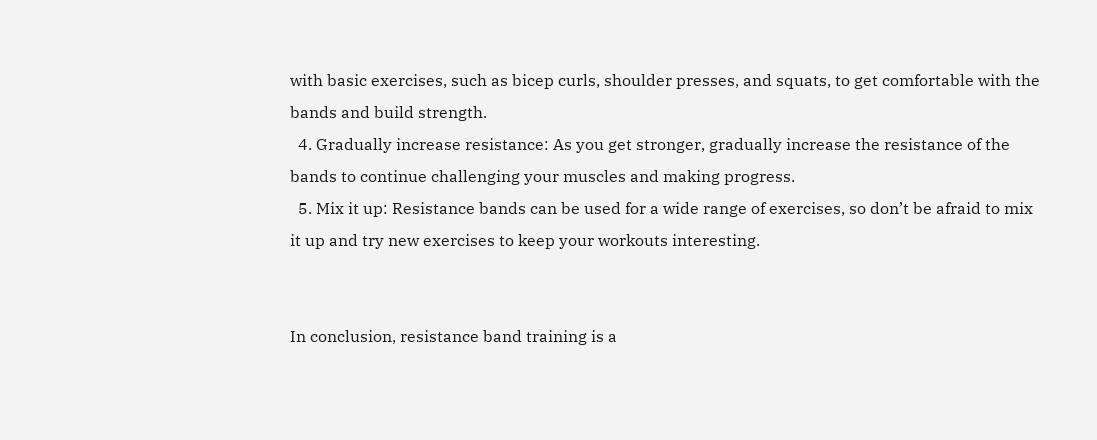with basic exercises, such as bicep curls, shoulder presses, and squats, to get comfortable with the bands and build strength.
  4. Gradually increase resistance: As you get stronger, gradually increase the resistance of the bands to continue challenging your muscles and making progress.
  5. Mix it up: Resistance bands can be used for a wide range of exercises, so don’t be afraid to mix it up and try new exercises to keep your workouts interesting.


In conclusion, resistance band training is a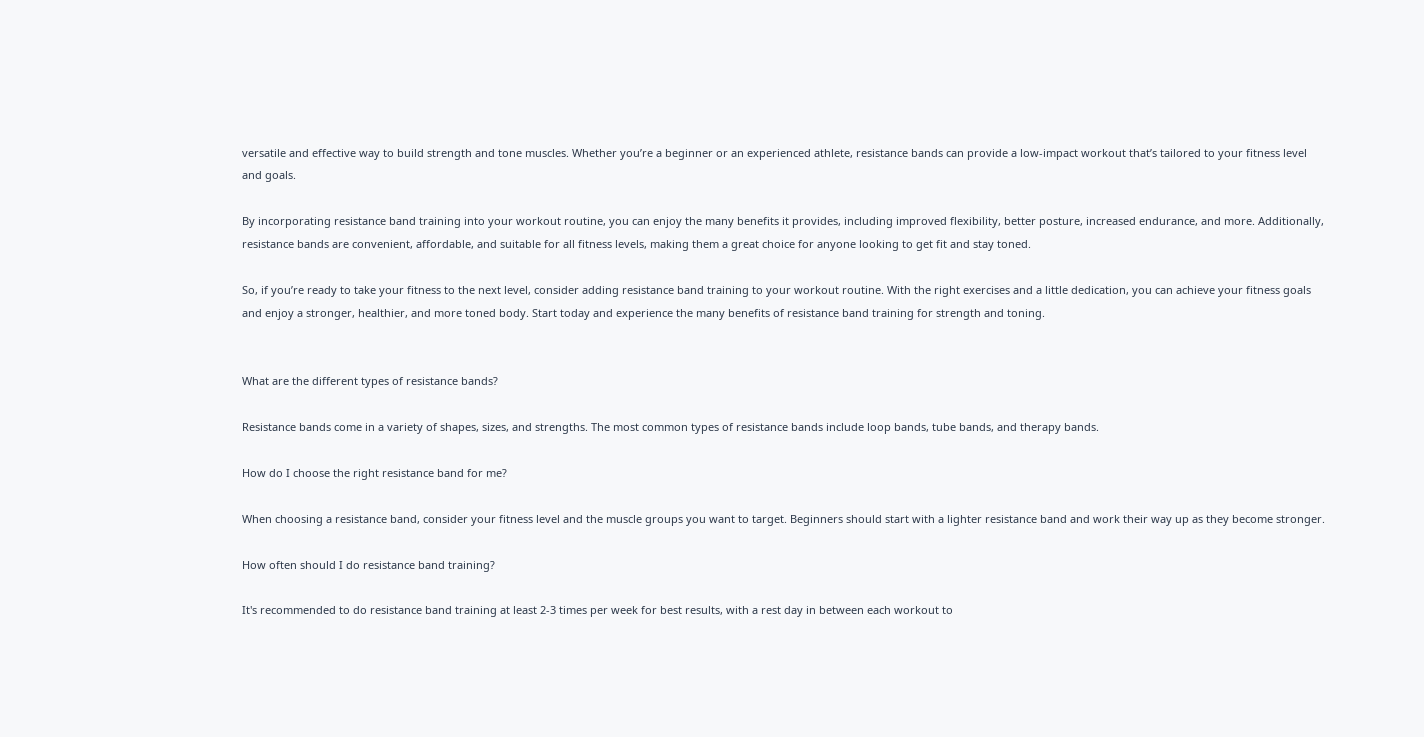versatile and effective way to build strength and tone muscles. Whether you’re a beginner or an experienced athlete, resistance bands can provide a low-impact workout that’s tailored to your fitness level and goals.

By incorporating resistance band training into your workout routine, you can enjoy the many benefits it provides, including improved flexibility, better posture, increased endurance, and more. Additionally, resistance bands are convenient, affordable, and suitable for all fitness levels, making them a great choice for anyone looking to get fit and stay toned.

So, if you’re ready to take your fitness to the next level, consider adding resistance band training to your workout routine. With the right exercises and a little dedication, you can achieve your fitness goals and enjoy a stronger, healthier, and more toned body. Start today and experience the many benefits of resistance band training for strength and toning.


What are the different types of resistance bands?

Resistance bands come in a variety of shapes, sizes, and strengths. The most common types of resistance bands include loop bands, tube bands, and therapy bands.

How do I choose the right resistance band for me?

When choosing a resistance band, consider your fitness level and the muscle groups you want to target. Beginners should start with a lighter resistance band and work their way up as they become stronger.

How often should I do resistance band training?

It's recommended to do resistance band training at least 2-3 times per week for best results, with a rest day in between each workout to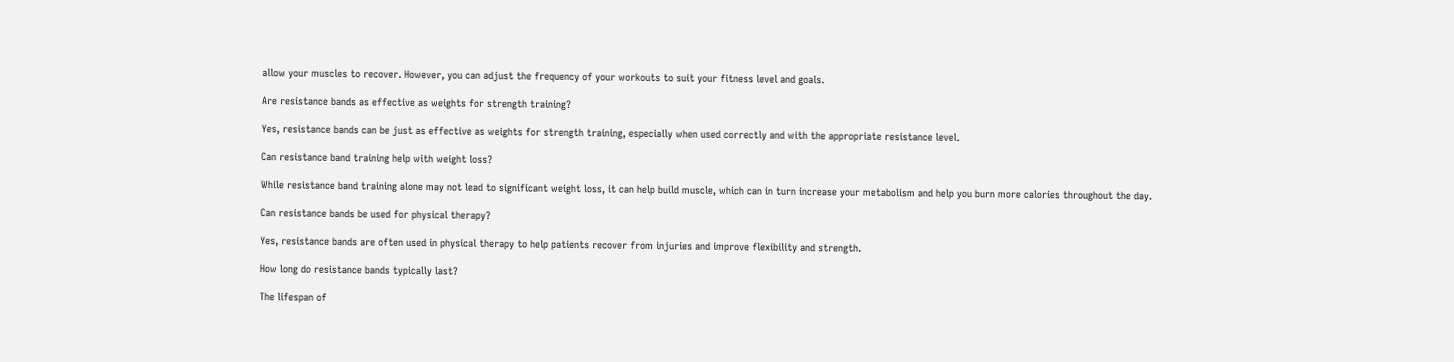allow your muscles to recover. However, you can adjust the frequency of your workouts to suit your fitness level and goals.

Are resistance bands as effective as weights for strength training?

Yes, resistance bands can be just as effective as weights for strength training, especially when used correctly and with the appropriate resistance level.

Can resistance band training help with weight loss?

While resistance band training alone may not lead to significant weight loss, it can help build muscle, which can in turn increase your metabolism and help you burn more calories throughout the day.

Can resistance bands be used for physical therapy?

Yes, resistance bands are often used in physical therapy to help patients recover from injuries and improve flexibility and strength.

How long do resistance bands typically last?

The lifespan of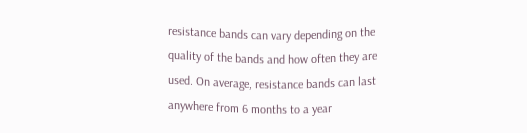resistance bands can vary depending on the quality of the bands and how often they are used. On average, resistance bands can last anywhere from 6 months to a year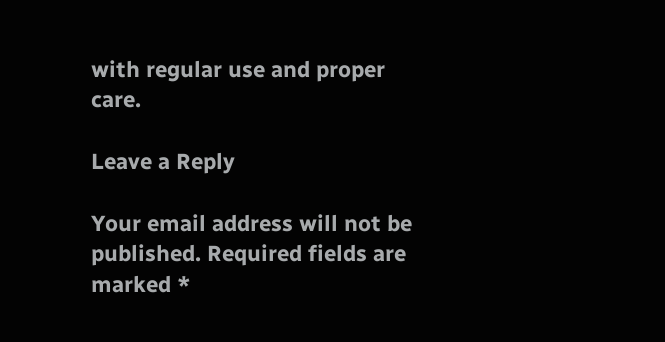with regular use and proper care.

Leave a Reply

Your email address will not be published. Required fields are marked *